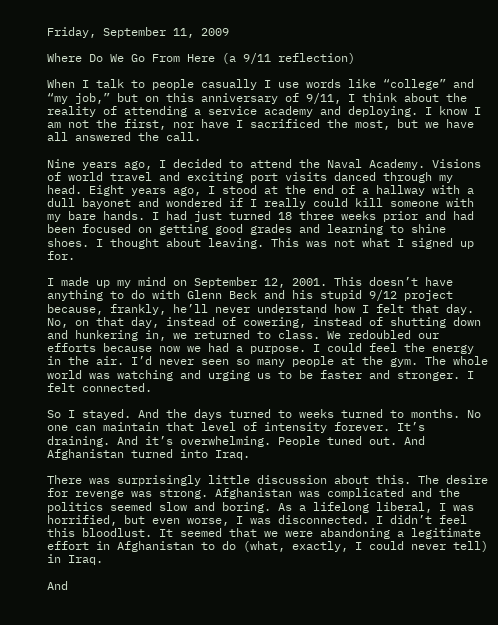Friday, September 11, 2009

Where Do We Go From Here (a 9/11 reflection)

When I talk to people casually I use words like “college” and “my job,” but on this anniversary of 9/11, I think about the reality of attending a service academy and deploying. I know I am not the first, nor have I sacrificed the most, but we have all answered the call.

Nine years ago, I decided to attend the Naval Academy. Visions of world travel and exciting port visits danced through my head. Eight years ago, I stood at the end of a hallway with a dull bayonet and wondered if I really could kill someone with my bare hands. I had just turned 18 three weeks prior and had been focused on getting good grades and learning to shine shoes. I thought about leaving. This was not what I signed up for.

I made up my mind on September 12, 2001. This doesn’t have anything to do with Glenn Beck and his stupid 9/12 project because, frankly, he’ll never understand how I felt that day. No, on that day, instead of cowering, instead of shutting down and hunkering in, we returned to class. We redoubled our efforts because now we had a purpose. I could feel the energy in the air. I’d never seen so many people at the gym. The whole world was watching and urging us to be faster and stronger. I felt connected.

So I stayed. And the days turned to weeks turned to months. No one can maintain that level of intensity forever. It’s draining. And it’s overwhelming. People tuned out. And Afghanistan turned into Iraq.

There was surprisingly little discussion about this. The desire for revenge was strong. Afghanistan was complicated and the politics seemed slow and boring. As a lifelong liberal, I was horrified, but even worse, I was disconnected. I didn’t feel this bloodlust. It seemed that we were abandoning a legitimate effort in Afghanistan to do (what, exactly, I could never tell) in Iraq.

And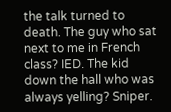the talk turned to death. The guy who sat next to me in French class? IED. The kid down the hall who was always yelling? Sniper.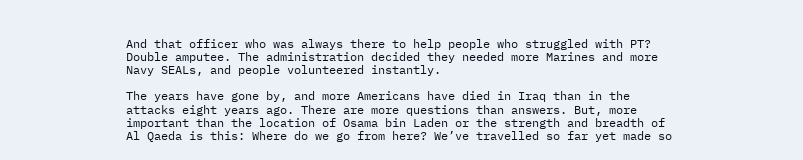And that officer who was always there to help people who struggled with PT? Double amputee. The administration decided they needed more Marines and more Navy SEALs, and people volunteered instantly.

The years have gone by, and more Americans have died in Iraq than in the attacks eight years ago. There are more questions than answers. But, more important than the location of Osama bin Laden or the strength and breadth of Al Qaeda is this: Where do we go from here? We’ve travelled so far yet made so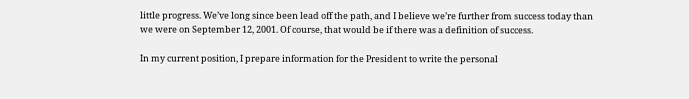little progress. We’ve long since been lead off the path, and I believe we’re further from success today than we were on September 12, 2001. Of course, that would be if there was a definition of success.

In my current position, I prepare information for the President to write the personal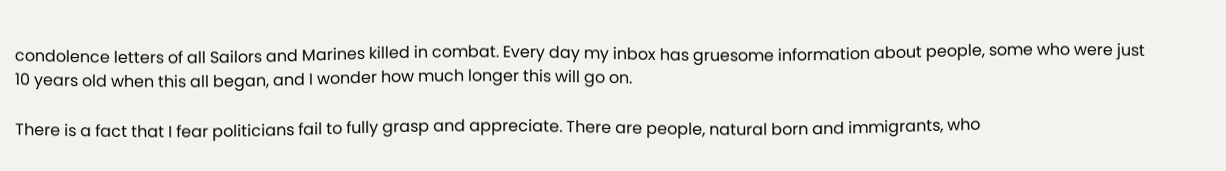condolence letters of all Sailors and Marines killed in combat. Every day my inbox has gruesome information about people, some who were just 10 years old when this all began, and I wonder how much longer this will go on.

There is a fact that I fear politicians fail to fully grasp and appreciate. There are people, natural born and immigrants, who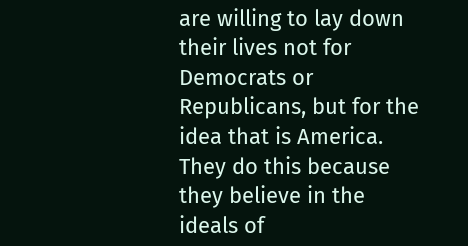are willing to lay down their lives not for Democrats or Republicans, but for the idea that is America. They do this because they believe in the ideals of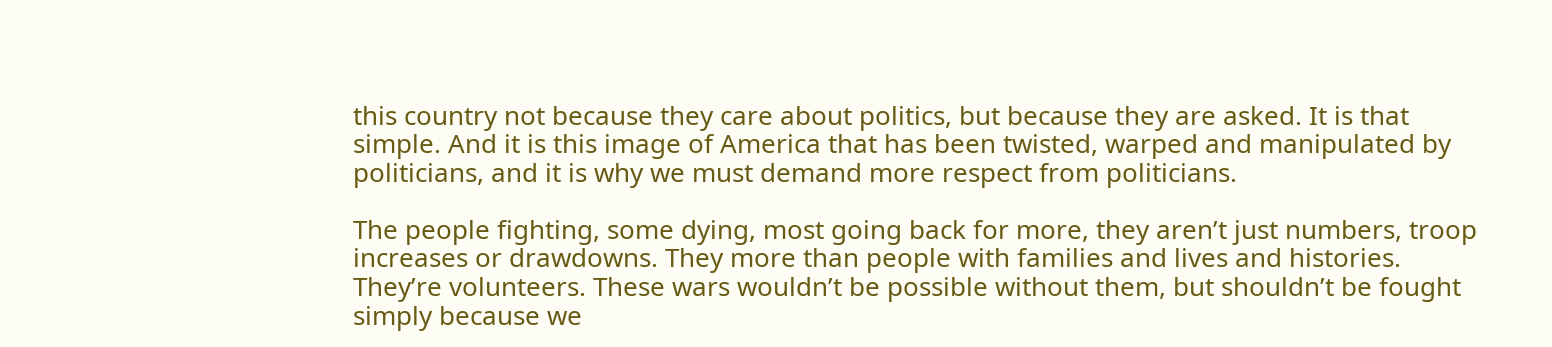this country not because they care about politics, but because they are asked. It is that simple. And it is this image of America that has been twisted, warped and manipulated by politicians, and it is why we must demand more respect from politicians.

The people fighting, some dying, most going back for more, they aren’t just numbers, troop increases or drawdowns. They more than people with families and lives and histories. They’re volunteers. These wars wouldn’t be possible without them, but shouldn’t be fought simply because we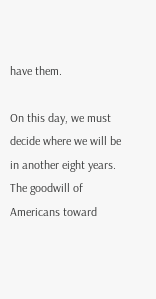have them.

On this day, we must decide where we will be in another eight years. The goodwill of Americans toward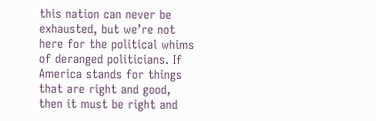this nation can never be exhausted, but we’re not here for the political whims of deranged politicians. If America stands for things that are right and good, then it must be right and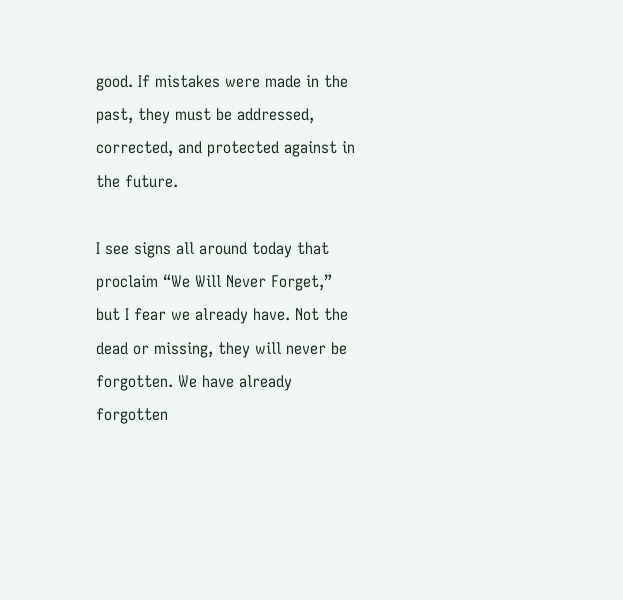good. If mistakes were made in the past, they must be addressed, corrected, and protected against in the future.

I see signs all around today that proclaim “We Will Never Forget,” but I fear we already have. Not the dead or missing, they will never be forgotten. We have already forgotten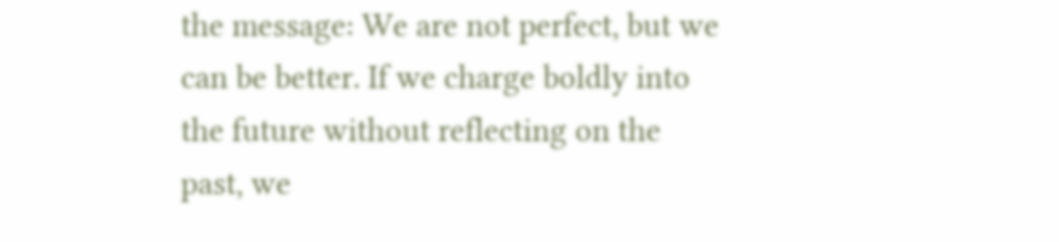the message: We are not perfect, but we can be better. If we charge boldly into the future without reflecting on the past, we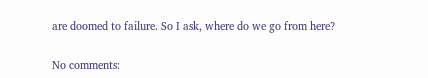are doomed to failure. So I ask, where do we go from here?

No comments: